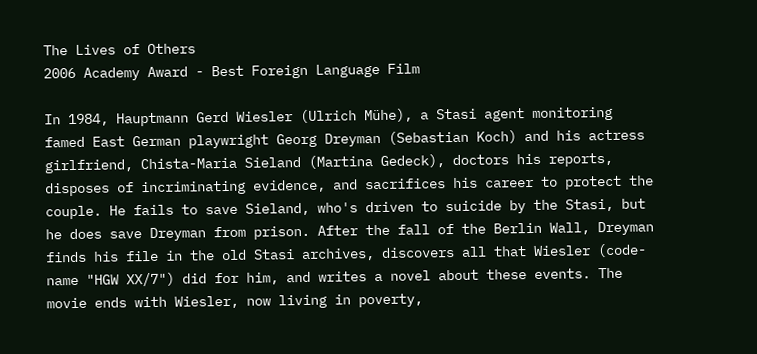The Lives of Others
2006 Academy Award - Best Foreign Language Film

In 1984, Hauptmann Gerd Wiesler (Ulrich Mühe), a Stasi agent monitoring famed East German playwright Georg Dreyman (Sebastian Koch) and his actress girlfriend, Chista-Maria Sieland (Martina Gedeck), doctors his reports, disposes of incriminating evidence, and sacrifices his career to protect the couple. He fails to save Sieland, who's driven to suicide by the Stasi, but he does save Dreyman from prison. After the fall of the Berlin Wall, Dreyman finds his file in the old Stasi archives, discovers all that Wiesler (code-name "HGW XX/7") did for him, and writes a novel about these events. The movie ends with Wiesler, now living in poverty,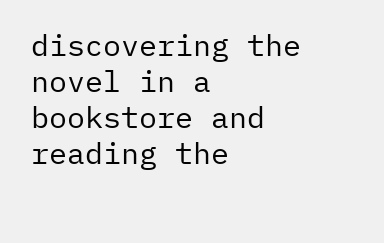discovering the novel in a bookstore and reading the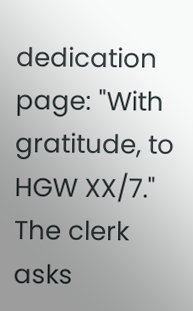dedication page: "With gratitude, to HGW XX/7." The clerk asks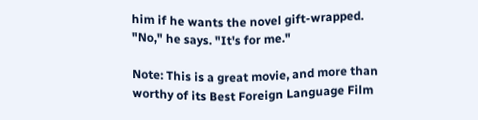him if he wants the novel gift-wrapped. "No," he says. "It's for me."

Note: This is a great movie, and more than worthy of its Best Foreign Language Film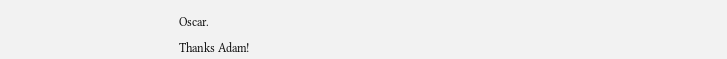Oscar.

Thanks Adam!